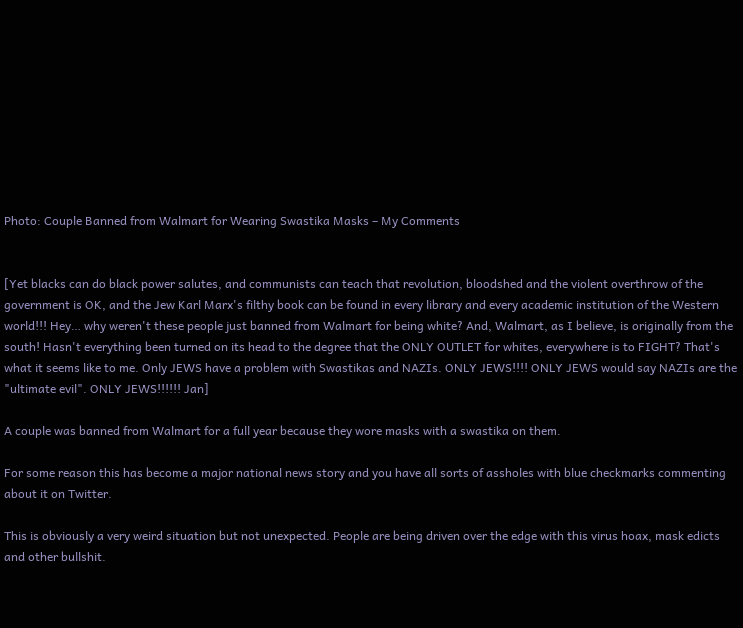Photo: Couple Banned from Walmart for Wearing Swastika Masks – My Comments


[Yet blacks can do black power salutes, and communists can teach that revolution, bloodshed and the violent overthrow of the government is OK, and the Jew Karl Marx's filthy book can be found in every library and every academic institution of the Western world!!! Hey… why weren't these people just banned from Walmart for being white? And, Walmart, as I believe, is originally from the south! Hasn't everything been turned on its head to the degree that the ONLY OUTLET for whites, everywhere is to FIGHT? That's what it seems like to me. Only JEWS have a problem with Swastikas and NAZIs. ONLY JEWS!!!! ONLY JEWS would say NAZIs are the "ultimate evil". ONLY JEWS!!!!!! Jan]

A couple was banned from Walmart for a full year because they wore masks with a swastika on them.

For some reason this has become a major national news story and you have all sorts of assholes with blue checkmarks commenting about it on Twitter.

This is obviously a very weird situation but not unexpected. People are being driven over the edge with this virus hoax, mask edicts and other bullshit.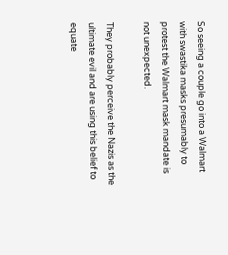So seeing a couple go into a Walmart with swastika masks presumably to protest the Walmart mask mandate is not unexpected.

They probably perceive the Nazis as the ultimate evil and are using this belief to equate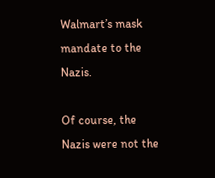Walmart’s mask mandate to the Nazis.

Of course, the Nazis were not the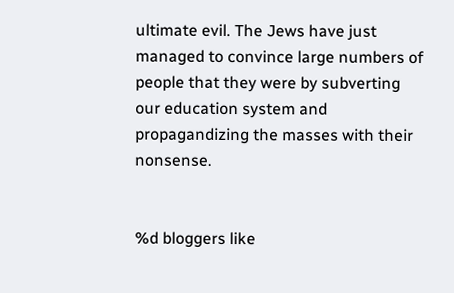ultimate evil. The Jews have just managed to convince large numbers of people that they were by subverting our education system and propagandizing the masses with their nonsense.


%d bloggers like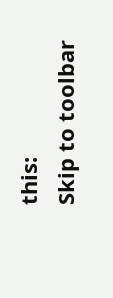this:
Skip to toolbar